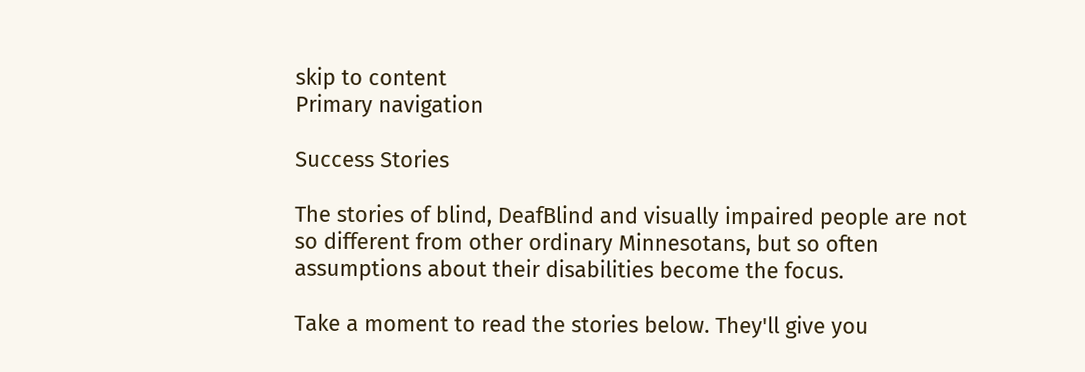skip to content
Primary navigation

Success Stories

The stories of blind, DeafBlind and visually impaired people are not so different from other ordinary Minnesotans, but so often assumptions about their disabilities become the focus.

Take a moment to read the stories below. They'll give you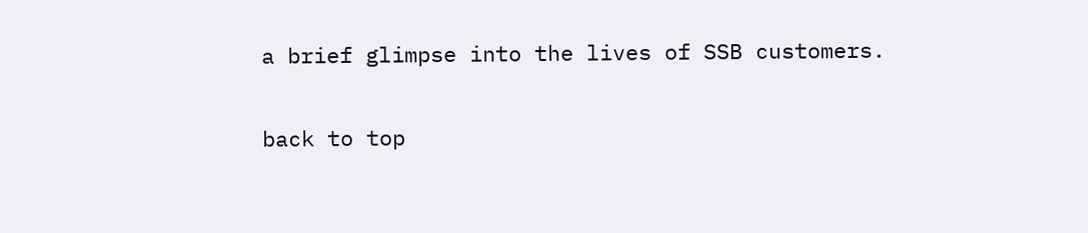a brief glimpse into the lives of SSB customers.

back to top